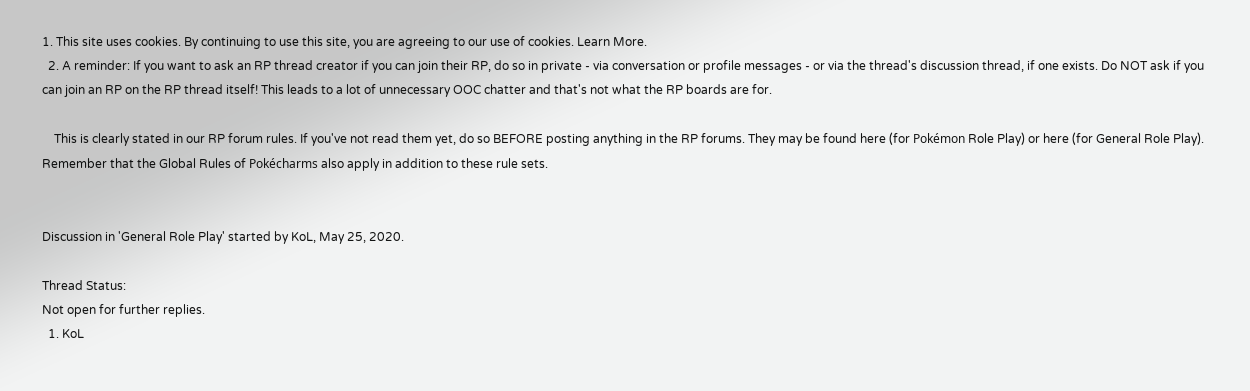1. This site uses cookies. By continuing to use this site, you are agreeing to our use of cookies. Learn More.
  2. A reminder: If you want to ask an RP thread creator if you can join their RP, do so in private - via conversation or profile messages - or via the thread's discussion thread, if one exists. Do NOT ask if you can join an RP on the RP thread itself! This leads to a lot of unnecessary OOC chatter and that's not what the RP boards are for.

    This is clearly stated in our RP forum rules. If you've not read them yet, do so BEFORE posting anything in the RP forums. They may be found here (for Pokémon Role Play) or here (for General Role Play). Remember that the Global Rules of Pokécharms also apply in addition to these rule sets.


Discussion in 'General Role Play' started by KoL, May 25, 2020.

Thread Status:
Not open for further replies.
  1. KoL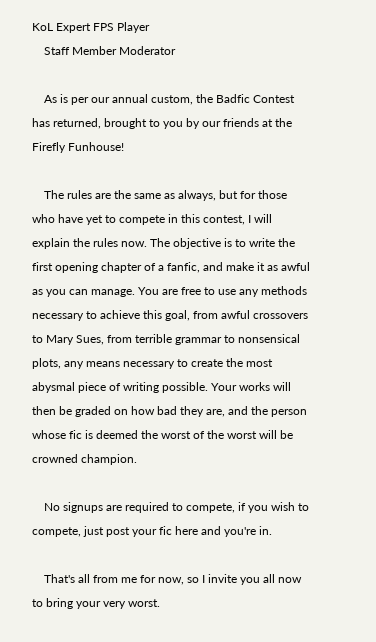KoL Expert FPS Player
    Staff Member Moderator

    As is per our annual custom, the Badfic Contest has returned, brought to you by our friends at the Firefly Funhouse!

    The rules are the same as always, but for those who have yet to compete in this contest, I will explain the rules now. The objective is to write the first opening chapter of a fanfic, and make it as awful as you can manage. You are free to use any methods necessary to achieve this goal, from awful crossovers to Mary Sues, from terrible grammar to nonsensical plots, any means necessary to create the most abysmal piece of writing possible. Your works will then be graded on how bad they are, and the person whose fic is deemed the worst of the worst will be crowned champion.

    No signups are required to compete, if you wish to compete, just post your fic here and you're in.

    That's all from me for now, so I invite you all now to bring your very worst.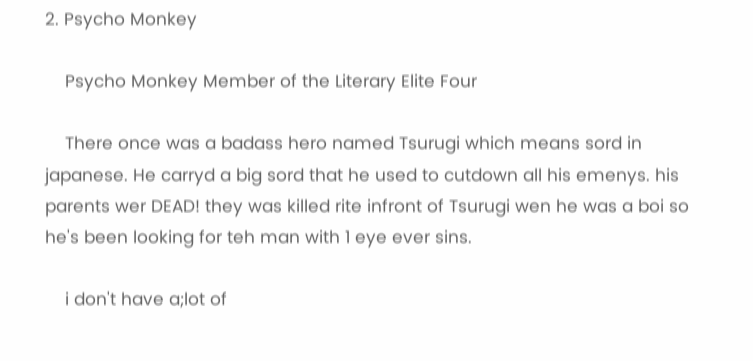2. Psycho Monkey

    Psycho Monkey Member of the Literary Elite Four

    There once was a badass hero named Tsurugi which means sord in japanese. He carryd a big sord that he used to cutdown all his emenys. his parents wer DEAD! they was killed rite infront of Tsurugi wen he was a boi so he's been looking for teh man with 1 eye ever sins.

    i don't have a;lot of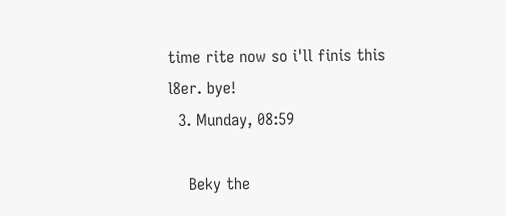time rite now so i'll finis this l8er. bye!
  3. Munday, 08:59

    Beky the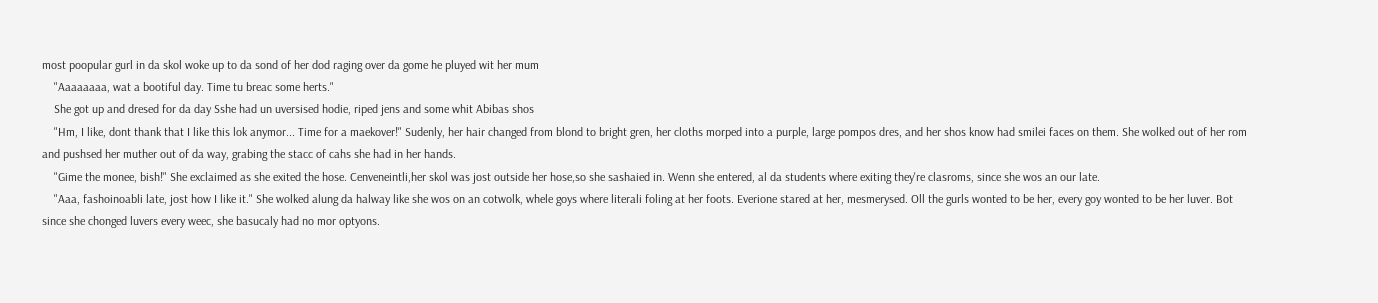most poopular gurl in da skol woke up to da sond of her dod raging over da gome he pluyed wit her mum
    "Aaaaaaaa, wat a bootiful day. Time tu breac some herts."
    She got up and dresed for da day Sshe had un uversised hodie, riped jens and some whit Abibas shos
    "Hm, I like, dont thank that I like this lok anymor... Time for a maekover!" Sudenly, her hair changed from blond to bright gren, her cloths morped into a purple, large pompos dres, and her shos know had smilei faces on them. She wolked out of her rom and pushsed her muther out of da way, grabing the stacc of cahs she had in her hands.
    "Gime the monee, bish!" She exclaimed as she exited the hose. Cenveneintli,her skol was jost outside her hose,so she sashaied in. Wenn she entered, al da students where exiting they're clasroms, since she wos an our late.
    "Aaa, fashoinoabli late, jost how I like it." She wolked alung da halway like she wos on an cotwolk, whele goys where literali foling at her foots. Everione stared at her, mesmerysed. Oll the gurls wonted to be her, every goy wonted to be her luver. Bot since she chonged luvers every weec, she basucaly had no mor optyons.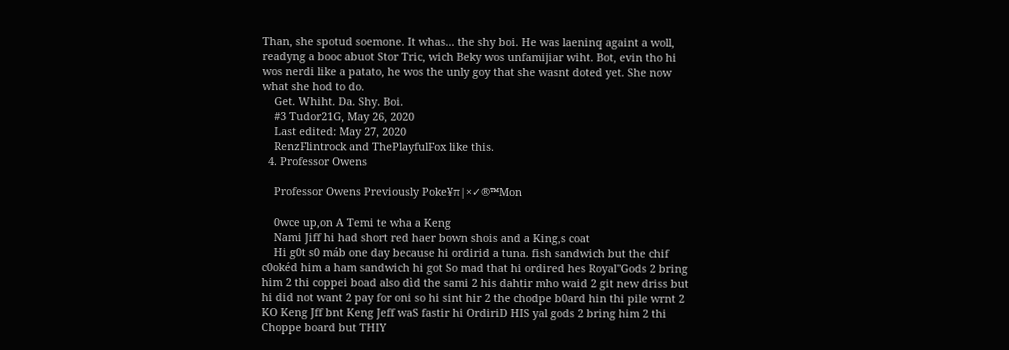Than, she spotud soemone. It whas... the shy boi. He was laeninq againt a woll, readyng a booc abuot Stor Tric, wich Beky wos unfamijiar wiht. Bot, evin tho hi wos nerdi like a patato, he wos the unly goy that she wasnt doted yet. She now what she hod to do.
    Get. Whiht. Da. Shy. Boi.
    #3 Tudor21G, May 26, 2020
    Last edited: May 27, 2020
    RenzFlintrock and ThePlayfulFox like this.
  4. Professor Owens

    Professor Owens Previously Poke¥π|×✓®™Mon

    0wce up,on A Temi te wha a Keng
    Nami Jiff hi had short red haer bown shois and a King,s coat
    Hi g0t s0 máb one day because hi ordirid a tuna. fish sandwich but the chif c0okéd him a ham sandwich hi got So mad that hi ordired hes Royal"Gods 2 bring him 2 thi coppei boad also dìd the sami 2 his dahtir mho waid 2 git new driss but hi did not want 2 pay for oni so hi sint hir 2 the chodpe b0ard hin thi pile wrnt 2 KO Keng Jff bnt Keng Jeff waS fastir hi OrdiriD HIS yal gods 2 bring him 2 thi Choppe board but THIY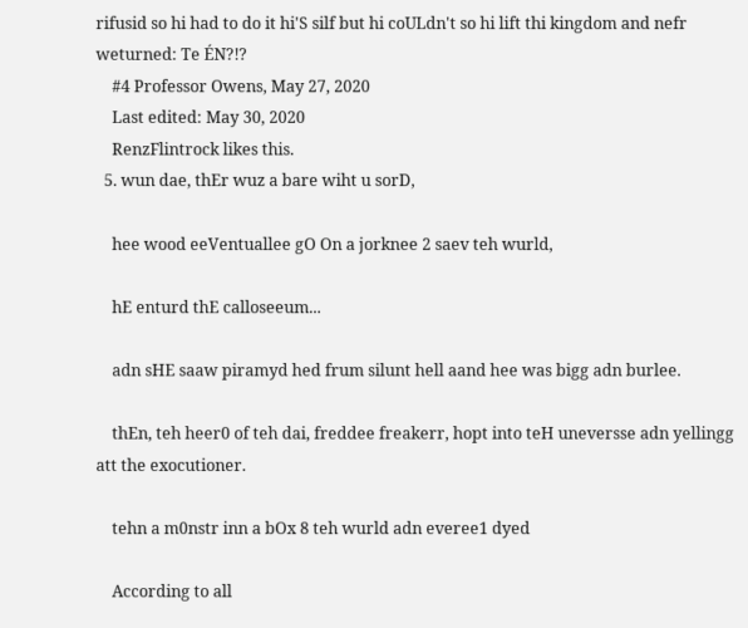rifusid so hi had to do it hi'S silf but hi coULdn't so hi lift thi kingdom and nefr weturned: Te ÉN?!?
    #4 Professor Owens, May 27, 2020
    Last edited: May 30, 2020
    RenzFlintrock likes this.
  5. wun dae, thEr wuz a bare wiht u sorD,

    hee wood eeVentuallee gO On a jorknee 2 saev teh wurld,

    hE enturd thE calloseeum...

    adn sHE saaw piramyd hed frum silunt hell aand hee was bigg adn burlee.

    thEn, teh heer0 of teh dai, freddee freakerr, hopt into teH uneversse adn yellingg att the exocutioner.

    tehn a m0nstr inn a bOx 8 teh wurld adn everee1 dyed

    According to all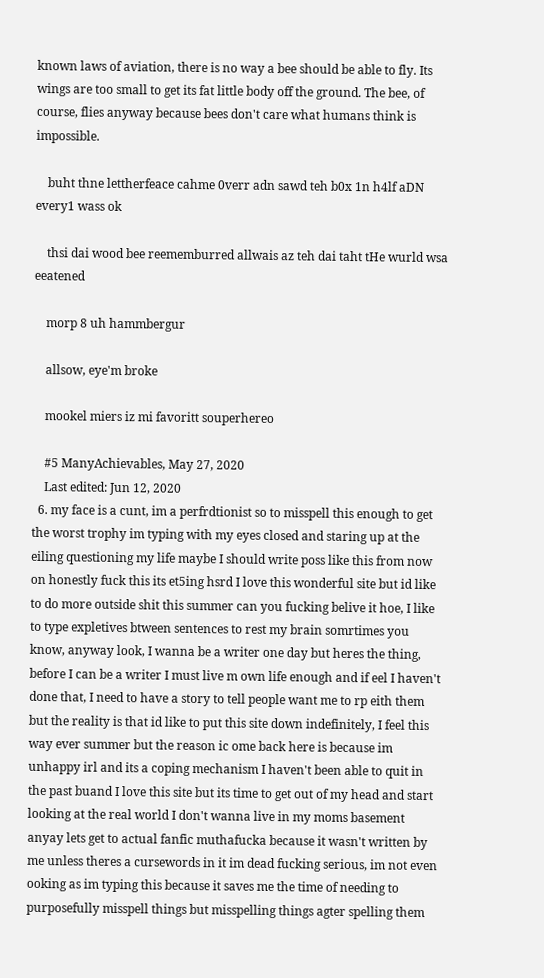known laws of aviation, there is no way a bee should be able to fly. Its wings are too small to get its fat little body off the ground. The bee, of course, flies anyway because bees don't care what humans think is impossible.

    buht thne lettherfeace cahme 0verr adn sawd teh b0x 1n h4lf aDN every1 wass ok

    thsi dai wood bee reememburred allwais az teh dai taht tHe wurld wsa eeatened

    morp 8 uh hammbergur

    allsow, eye'm broke

    mookel miers iz mi favoritt souperhereo

    #5 ManyAchievables, May 27, 2020
    Last edited: Jun 12, 2020
  6. my face is a cunt, im a perfrdtionist so to misspell this enough to get the worst trophy im typing with my eyes closed and staring up at the eiling questioning my life maybe I should write poss like this from now on honestly fuck this its et5ing hsrd I love this wonderful site but id like to do more outside shit this summer can you fucking belive it hoe, I like to type expletives btween sentences to rest my brain somrtimes you know, anyway look, I wanna be a writer one day but heres the thing, before I can be a writer I must live m own life enough and if eel I haven't done that, I need to have a story to tell people want me to rp eith them but the reality is that id like to put this site down indefinitely, I feel this way ever summer but the reason ic ome back here is because im unhappy irl and its a coping mechanism I haven't been able to quit in the past buand I love this site but its time to get out of my head and start looking at the real world I don't wanna live in my moms basement anyay lets get to actual fanfic muthafucka because it wasn't written by me unless theres a cursewords in it im dead fucking serious, im not even ooking as im typing this because it saves me the time of needing to purposefully misspell things but misspelling things agter spelling them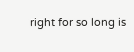right for so long is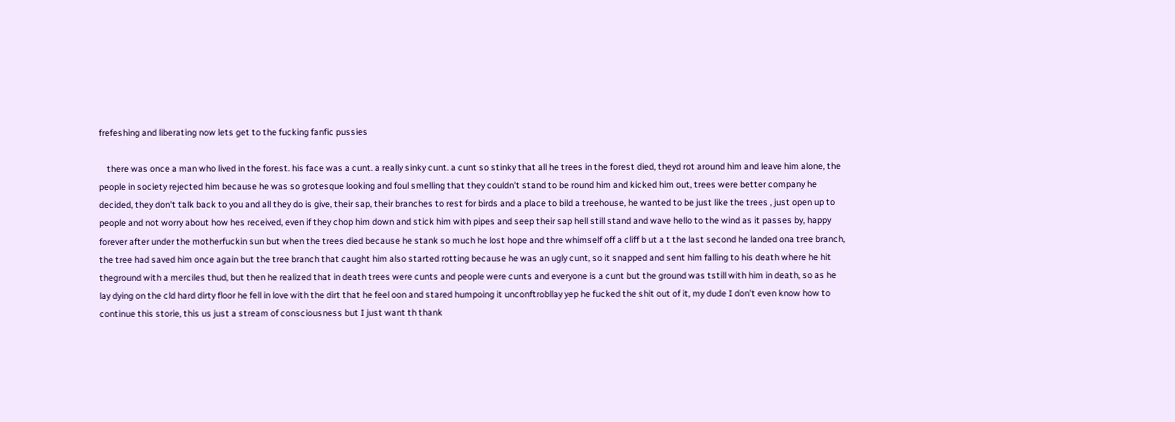frefeshing and liberating now lets get to the fucking fanfic pussies

    there was once a man who lived in the forest. his face was a cunt. a really sinky cunt. a cunt so stinky that all he trees in the forest died, theyd rot around him and leave him alone, the people in society rejected him because he was so grotesque looking and foul smelling that they couldn't stand to be round him and kicked him out, trees were better company he decided, they don't talk back to you and all they do is give, their sap, their branches to rest for birds and a place to bild a treehouse, he wanted to be just like the trees , just open up to people and not worry about how hes received, even if they chop him down and stick him with pipes and seep their sap hell still stand and wave hello to the wind as it passes by, happy forever after under the motherfuckin sun but when the trees died because he stank so much he lost hope and thre whimself off a cliff b ut a t the last second he landed ona tree branch, the tree had saved him once again but the tree branch that caught him also started rotting because he was an ugly cunt, so it snapped and sent him falling to his death where he hit theground with a merciles thud, but then he realized that in death trees were cunts and people were cunts and everyone is a cunt but the ground was tstill with him in death, so as he lay dying on the cld hard dirty floor he fell in love with the dirt that he feel oon and stared humpoing it unconftrobllay yep he fucked the shit out of it, my dude I don't even know how to continue this storie, this us just a stream of consciousness but I just want th thank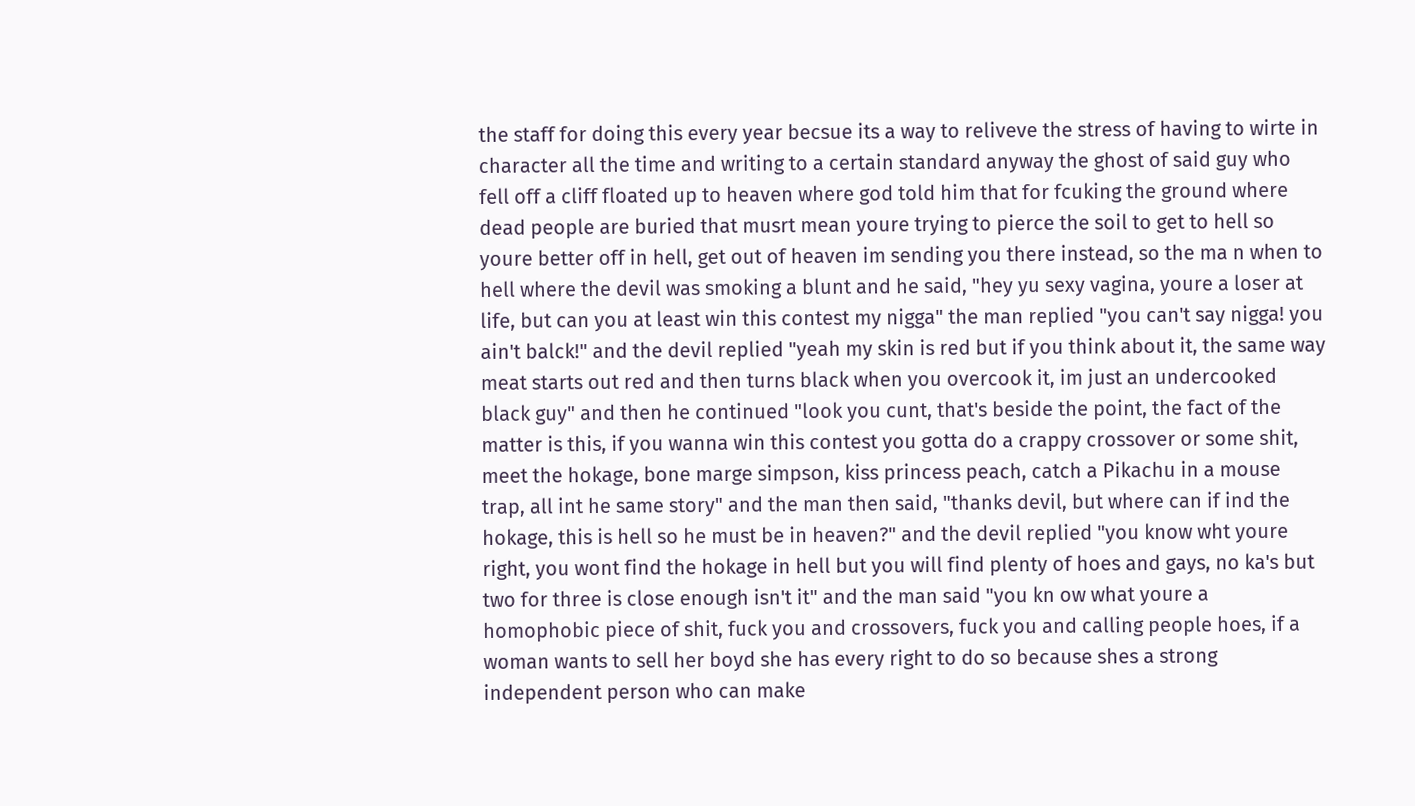the staff for doing this every year becsue its a way to reliveve the stress of having to wirte in character all the time and writing to a certain standard anyway the ghost of said guy who fell off a cliff floated up to heaven where god told him that for fcuking the ground where dead people are buried that musrt mean youre trying to pierce the soil to get to hell so youre better off in hell, get out of heaven im sending you there instead, so the ma n when to hell where the devil was smoking a blunt and he said, "hey yu sexy vagina, youre a loser at life, but can you at least win this contest my nigga" the man replied "you can't say nigga! you ain't balck!" and the devil replied "yeah my skin is red but if you think about it, the same way meat starts out red and then turns black when you overcook it, im just an undercooked black guy" and then he continued "look you cunt, that's beside the point, the fact of the matter is this, if you wanna win this contest you gotta do a crappy crossover or some shit, meet the hokage, bone marge simpson, kiss princess peach, catch a Pikachu in a mouse trap, all int he same story" and the man then said, "thanks devil, but where can if ind the hokage, this is hell so he must be in heaven?" and the devil replied "you know wht youre right, you wont find the hokage in hell but you will find plenty of hoes and gays, no ka's but two for three is close enough isn't it" and the man said "you kn ow what youre a homophobic piece of shit, fuck you and crossovers, fuck you and calling people hoes, if a woman wants to sell her boyd she has every right to do so because shes a strong independent person who can make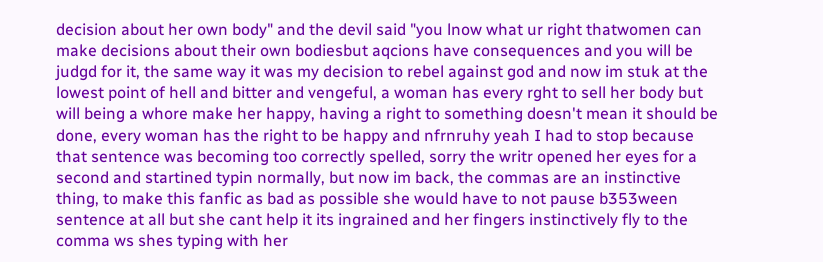decision about her own body" and the devil said "you lnow what ur right thatwomen can make decisions about their own bodiesbut aqcions have consequences and you will be judgd for it, the same way it was my decision to rebel against god and now im stuk at the lowest point of hell and bitter and vengeful, a woman has every rght to sell her body but will being a whore make her happy, having a right to something doesn't mean it should be done, every woman has the right to be happy and nfrnruhy yeah I had to stop because that sentence was becoming too correctly spelled, sorry the writr opened her eyes for a second and startined typin normally, but now im back, the commas are an instinctive thing, to make this fanfic as bad as possible she would have to not pause b353ween sentence at all but she cant help it its ingrained and her fingers instinctively fly to the comma ws shes typing with her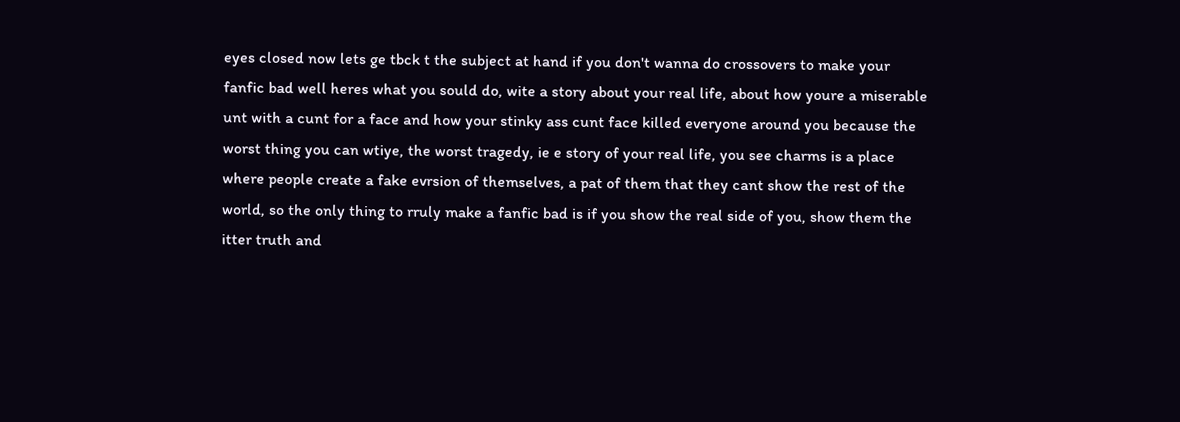eyes closed now lets ge tbck t the subject at hand if you don't wanna do crossovers to make your fanfic bad well heres what you sould do, wite a story about your real life, about how youre a miserable unt with a cunt for a face and how your stinky ass cunt face killed everyone around you because the worst thing you can wtiye, the worst tragedy, ie e story of your real life, you see charms is a place where people create a fake evrsion of themselves, a pat of them that they cant show the rest of the world, so the only thing to rruly make a fanfic bad is if you show the real side of you, show them the itter truth and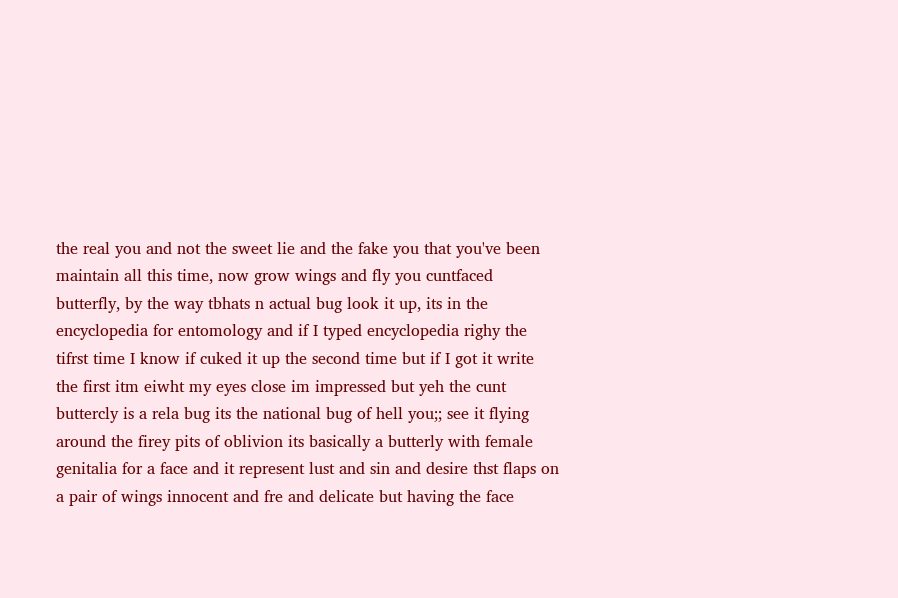the real you and not the sweet lie and the fake you that you've been maintain all this time, now grow wings and fly you cuntfaced butterfly, by the way tbhats n actual bug look it up, its in the encyclopedia for entomology and if I typed encyclopedia righy the tifrst time I know if cuked it up the second time but if I got it write the first itm eiwht my eyes close im impressed but yeh the cunt buttercly is a rela bug its the national bug of hell you;; see it flying around the firey pits of oblivion its basically a butterly with female genitalia for a face and it represent lust and sin and desire thst flaps on a pair of wings innocent and fre and delicate but having the face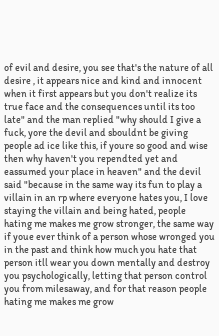of evil and desire, you see that's the nature of all desire , it appears nice and kind and innocent when it first appears but you don't realize its true face and the consequences until its too late" and the man replied "why should I give a fuck, yore the devil and sbouldnt be giving people ad ice like this, if youre so good and wise then why haven't you rependted yet and eassumed your place in heaven" and the devil said "because in the same way its fun to play a villain in an rp where everyone hates you, I love staying the villain and being hated, people hating me makes me grow stronger, the same way if youe ever think of a person whose wronged you in the past and think how much you hate that person itll wear you down mentally and destroy you psychologically, letting that person control you from milesaway, and for that reason people hating me makes me grow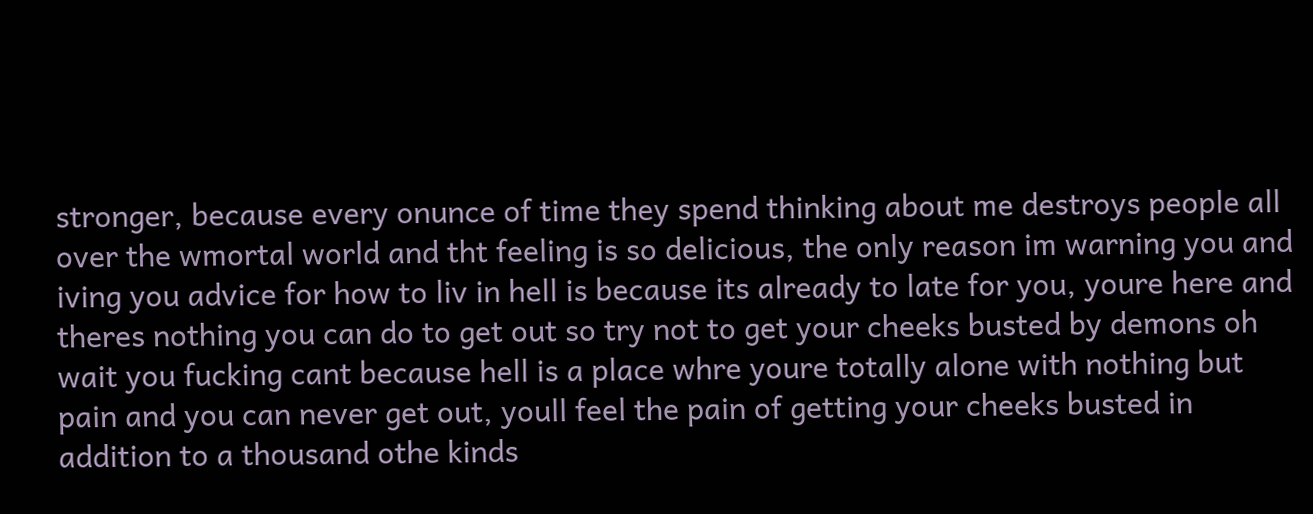stronger, because every onunce of time they spend thinking about me destroys people all over the wmortal world and tht feeling is so delicious, the only reason im warning you and iving you advice for how to liv in hell is because its already to late for you, youre here and theres nothing you can do to get out so try not to get your cheeks busted by demons oh wait you fucking cant because hell is a place whre youre totally alone with nothing but pain and you can never get out, youll feel the pain of getting your cheeks busted in addition to a thousand othe kinds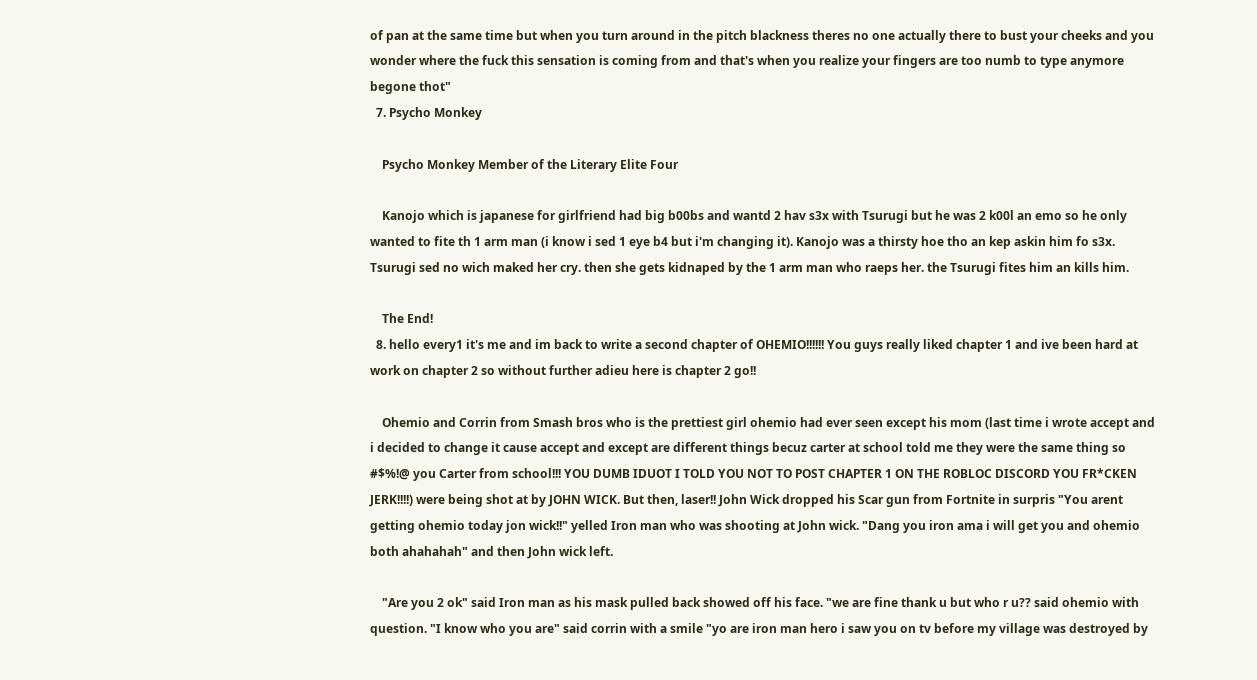of pan at the same time but when you turn around in the pitch blackness theres no one actually there to bust your cheeks and you wonder where the fuck this sensation is coming from and that's when you realize your fingers are too numb to type anymore begone thot"
  7. Psycho Monkey

    Psycho Monkey Member of the Literary Elite Four

    Kanojo which is japanese for girlfriend had big b00bs and wantd 2 hav s3x with Tsurugi but he was 2 k00l an emo so he only wanted to fite th 1 arm man (i know i sed 1 eye b4 but i'm changing it). Kanojo was a thirsty hoe tho an kep askin him fo s3x. Tsurugi sed no wich maked her cry. then she gets kidnaped by the 1 arm man who raeps her. the Tsurugi fites him an kills him.

    The End!
  8. hello every1 it's me and im back to write a second chapter of OHEMIO!!!!!! You guys really liked chapter 1 and ive been hard at work on chapter 2 so without further adieu here is chapter 2 go!!

    Ohemio and Corrin from Smash bros who is the prettiest girl ohemio had ever seen except his mom (last time i wrote accept and i decided to change it cause accept and except are different things becuz carter at school told me they were the same thing so #$%!@ you Carter from school!!! YOU DUMB IDUOT I TOLD YOU NOT TO POST CHAPTER 1 ON THE ROBLOC DISCORD YOU FR*CKEN JERK!!!!) were being shot at by JOHN WICK. But then, laser!! John Wick dropped his Scar gun from Fortnite in surpris "You arent getting ohemio today jon wick!!" yelled Iron man who was shooting at John wick. "Dang you iron ama i will get you and ohemio both ahahahah" and then John wick left.

    "Are you 2 ok" said Iron man as his mask pulled back showed off his face. "we are fine thank u but who r u?? said ohemio with question. "I know who you are" said corrin with a smile "yo are iron man hero i saw you on tv before my village was destroyed by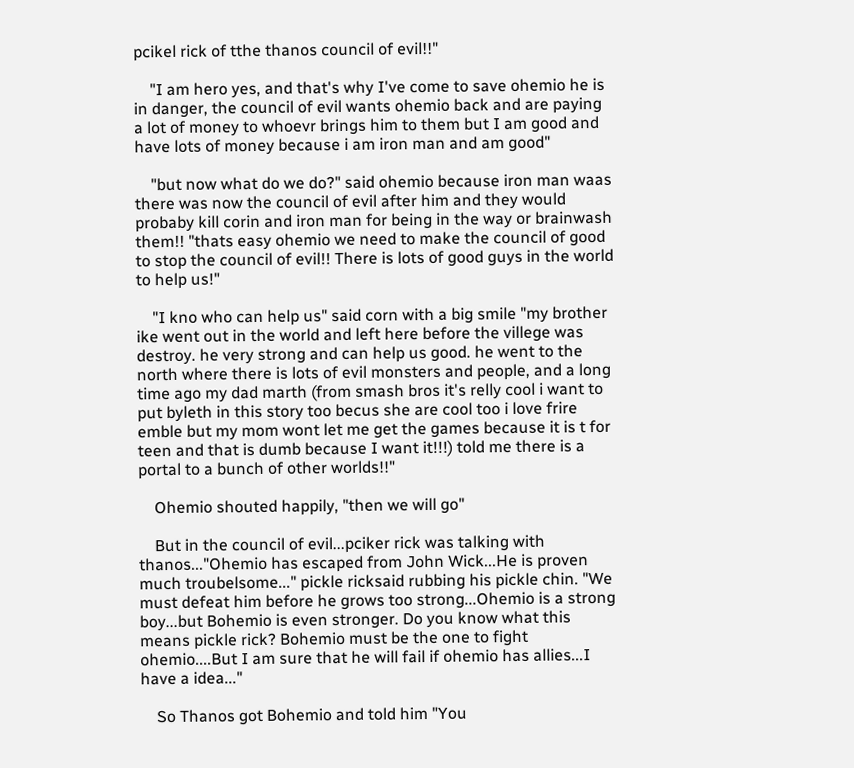pcikel rick of tthe thanos council of evil!!"

    "I am hero yes, and that's why I've come to save ohemio he is in danger, the council of evil wants ohemio back and are paying a lot of money to whoevr brings him to them but I am good and have lots of money because i am iron man and am good"

    "but now what do we do?" said ohemio because iron man waas there was now the council of evil after him and they would probaby kill corin and iron man for being in the way or brainwash them!! "thats easy ohemio we need to make the council of good to stop the council of evil!! There is lots of good guys in the world to help us!"

    "I kno who can help us" said corn with a big smile "my brother ike went out in the world and left here before the villege was destroy. he very strong and can help us good. he went to the north where there is lots of evil monsters and people, and a long time ago my dad marth (from smash bros it's relly cool i want to put byleth in this story too becus she are cool too i love frire emble but my mom wont let me get the games because it is t for teen and that is dumb because I want it!!!) told me there is a portal to a bunch of other worlds!!"

    Ohemio shouted happily, "then we will go"

    But in the council of evil...pciker rick was talking with thanos..."Ohemio has escaped from John Wick...He is proven much troubelsome..." pickle ricksaid rubbing his pickle chin. "We must defeat him before he grows too strong...Ohemio is a strong boy...but Bohemio is even stronger. Do you know what this means pickle rick? Bohemio must be the one to fight ohemio....But I am sure that he will fail if ohemio has allies...I have a idea..."

    So Thanos got Bohemio and told him "You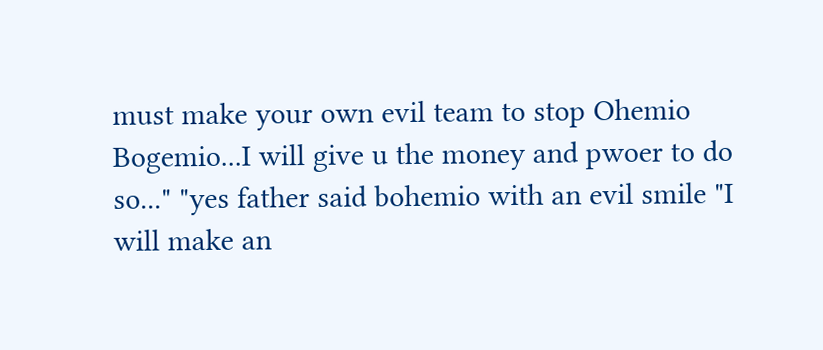must make your own evil team to stop Ohemio Bogemio...I will give u the money and pwoer to do so..." "yes father said bohemio with an evil smile "I will make an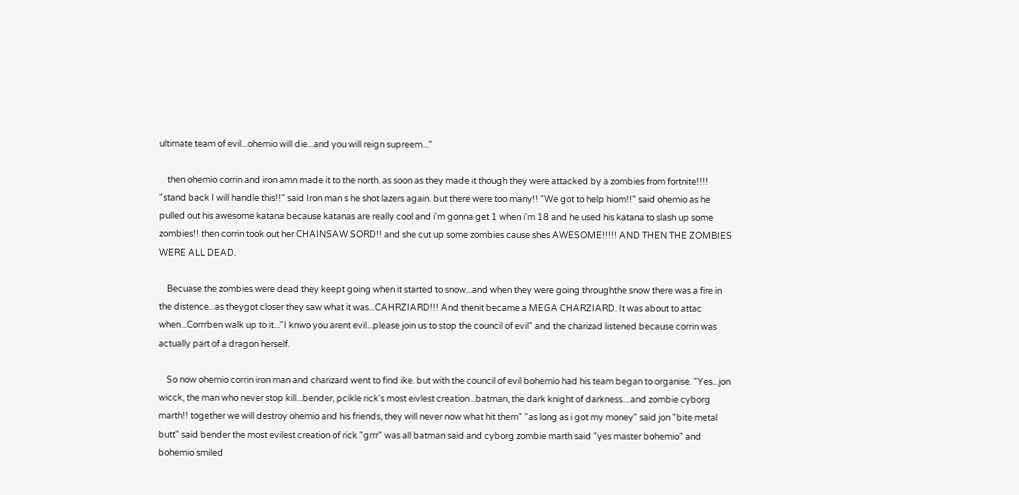ultimate team of evil...ohemio will die...and you will reign supreem..."

    then ohemio corrin and iron amn made it to the north. as soon as they made it though they were attacked by a zombies from fortnite!!!! "stand back I will handle this!!" said Iron man s he shot lazers again. but there were too many!! "We got to help hiom!!" said ohemio as he pulled out his awesome katana because katanas are really cool and i'm gonna get 1 when i'm 18 and he used his katana to slash up some zombies!! then corrin took out her CHAINSAW SORD!! and she cut up some zombies cause shes AWESOME!!!!! AND THEN THE ZOMBIES WERE ALL DEAD.

    Becuase the zombies were dead they keept going when it started to snow...and when they were going throughthe snow there was a fire in the distence...as theygot closer they saw what it was...CAHRZIARD!!! And thenit became a MEGA CHARZIARD. It was about to attac when...Corrrben walk up to it..."I knwo you arent evil...please join us to stop the council of evil" and the charizad listened because corrin was actually part of a dragon herself.

    So now ohemio corrin iron man and charizard went to find ike. but with the council of evil bohemio had his team began to organise. "Yes...jon wicck, the man who never stop kill...bender, pcikle rick's most eivlest creation...batman, the dark knight of darkness....and zombie cyborg marth!! together we will destroy ohemio and his friends, they will never now what hit them" "as long as i got my money" said jon "bite metal butt" said bender the most evilest creation of rick "grrr" was all batman said and cyborg zombie marth said "yes master bohemio" and bohemio smiled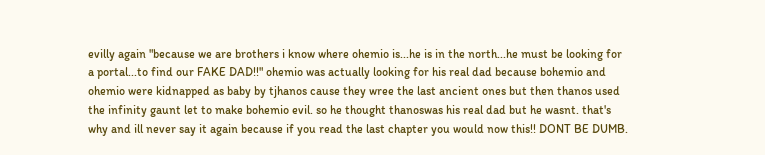evilly again "because we are brothers i know where ohemio is...he is in the north...he must be looking for a portal...to find our FAKE DAD!!" ohemio was actually looking for his real dad because bohemio and ohemio were kidnapped as baby by tjhanos cause they wree the last ancient ones but then thanos used the infinity gaunt let to make bohemio evil. so he thought thanoswas his real dad but he wasnt. that's why and ill never say it again because if you read the last chapter you would now this!! DONT BE DUMB.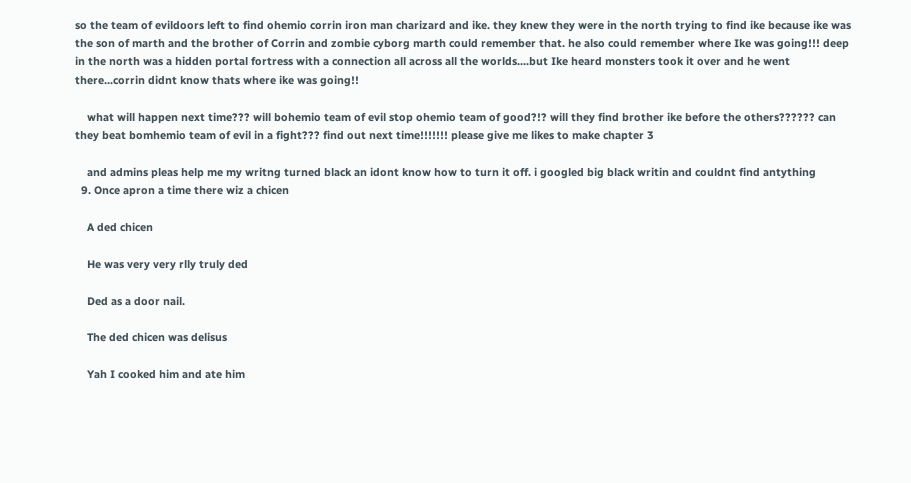so the team of evildoors left to find ohemio corrin iron man charizard and ike. they knew they were in the north trying to find ike because ike was the son of marth and the brother of Corrin and zombie cyborg marth could remember that. he also could remember where Ike was going!!! deep in the north was a hidden portal fortress with a connection all across all the worlds....but Ike heard monsters took it over and he went there...corrin didnt know thats where ike was going!!

    what will happen next time??? will bohemio team of evil stop ohemio team of good?!? will they find brother ike before the others?????? can they beat bomhemio team of evil in a fight??? find out next time!!!!!!! please give me likes to make chapter 3

    and admins pleas help me my writng turned black an idont know how to turn it off. i googled big black writin and couldnt find antything
  9. Once apron a time there wiz a chicen

    A ded chicen

    He was very very rlly truly ded

    Ded as a door nail.

    The ded chicen was delisus

    Yah I cooked him and ate him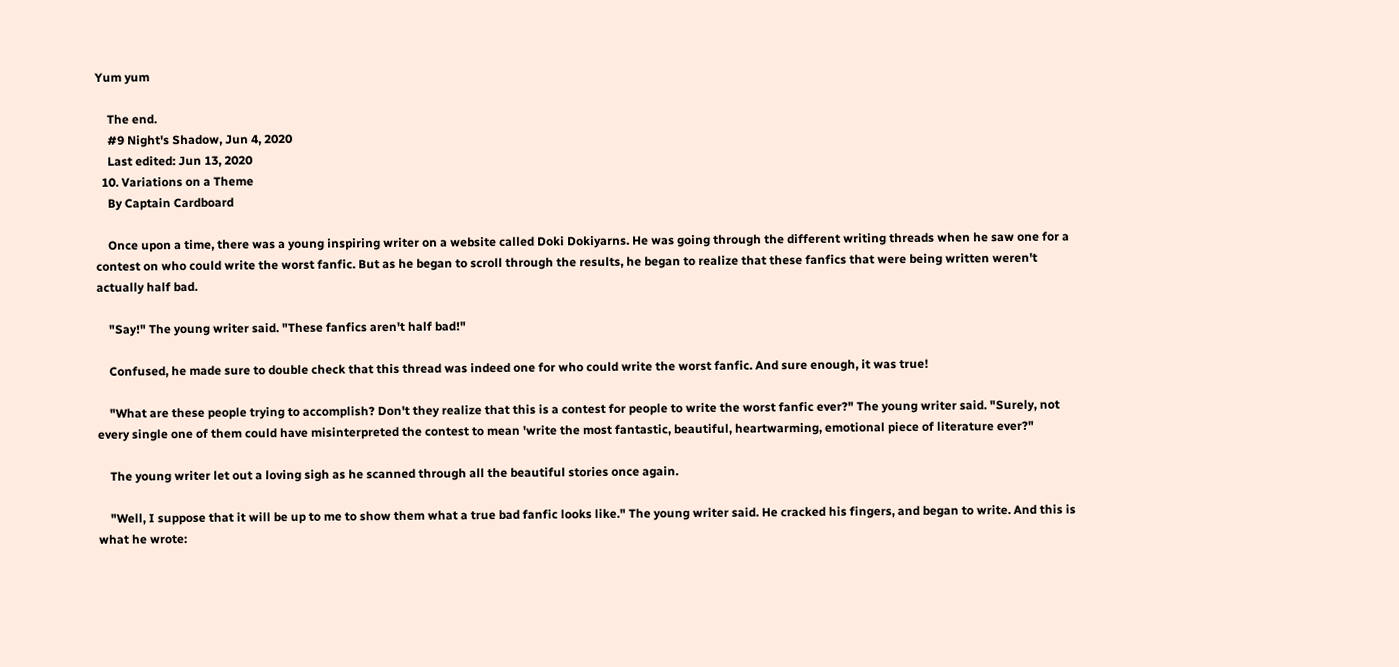Yum yum

    The end.
    #9 Night's Shadow, Jun 4, 2020
    Last edited: Jun 13, 2020
  10. Variations on a Theme
    By Captain Cardboard

    Once upon a time, there was a young inspiring writer on a website called Doki Dokiyarns. He was going through the different writing threads when he saw one for a contest on who could write the worst fanfic. But as he began to scroll through the results, he began to realize that these fanfics that were being written weren't actually half bad.

    "Say!" The young writer said. "These fanfics aren't half bad!"

    Confused, he made sure to double check that this thread was indeed one for who could write the worst fanfic. And sure enough, it was true!

    "What are these people trying to accomplish? Don't they realize that this is a contest for people to write the worst fanfic ever?" The young writer said. "Surely, not every single one of them could have misinterpreted the contest to mean 'write the most fantastic, beautiful, heartwarming, emotional piece of literature ever?"

    The young writer let out a loving sigh as he scanned through all the beautiful stories once again.

    "Well, I suppose that it will be up to me to show them what a true bad fanfic looks like." The young writer said. He cracked his fingers, and began to write. And this is what he wrote: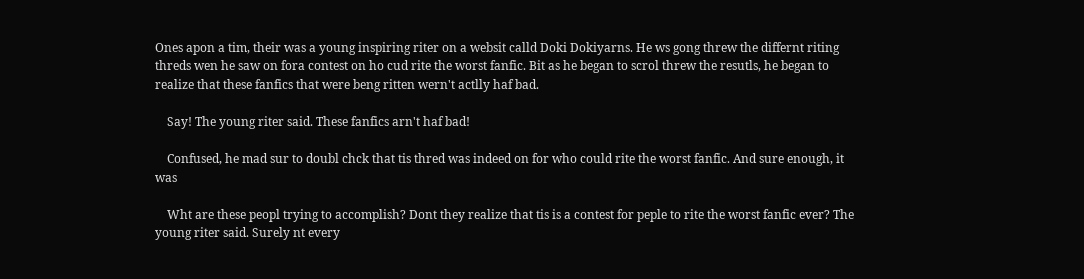Ones apon a tim, their was a young inspiring riter on a websit calld Doki Dokiyarns. He ws gong threw the differnt riting threds wen he saw on fora contest on ho cud rite the worst fanfic. Bit as he began to scrol threw the resutls, he began to realize that these fanfics that were beng ritten wern't actlly haf bad.

    Say! The young riter said. These fanfics arn't haf bad!

    Confused, he mad sur to doubl chck that tis thred was indeed on for who could rite the worst fanfic. And sure enough, it was

    Wht are these peopl trying to accomplish? Dont they realize that tis is a contest for peple to rite the worst fanfic ever? The young riter said. Surely nt every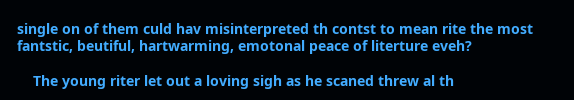single on of them culd hav misinterpreted th contst to mean rite the most fantstic, beutiful, hartwarming, emotonal peace of literture eveh?

    The young riter let out a loving sigh as he scaned threw al th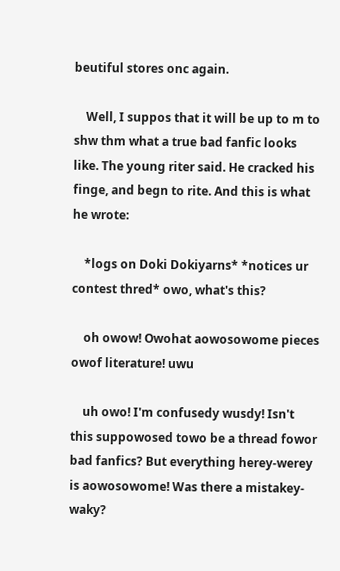beutiful stores onc again.

    Well, I suppos that it will be up to m to shw thm what a true bad fanfic looks like. The young riter said. He cracked his finge, and begn to rite. And this is what he wrote:

    *logs on Doki Dokiyarns* *notices ur contest thred* owo, what's this?

    oh owow! Owohat aowosowome pieces owof literature! uwu

    uh owo! I'm confusedy wusdy! Isn't this suppowosed towo be a thread fowor bad fanfics? But everything herey-werey is aowosowome! Was there a mistakey-waky?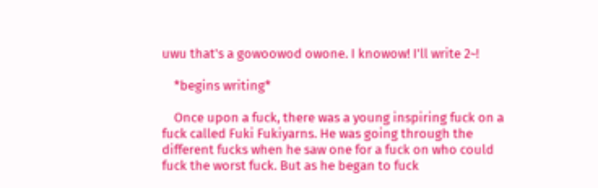uwu that's a gowoowod owone. I knowow! I'll write 2~!

    *begins writing*

    Once upon a fuck, there was a young inspiring fuck on a fuck called Fuki Fukiyarns. He was going through the different fucks when he saw one for a fuck on who could fuck the worst fuck. But as he began to fuck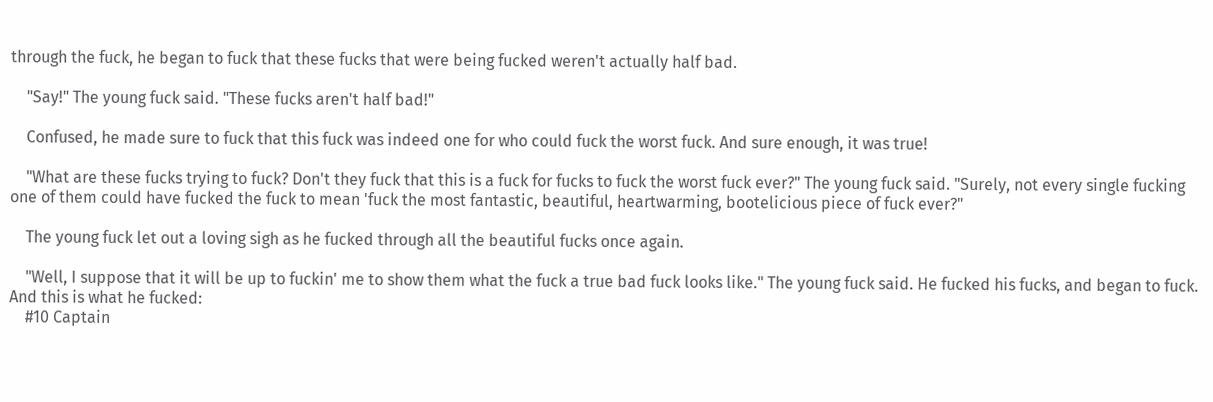through the fuck, he began to fuck that these fucks that were being fucked weren't actually half bad.

    "Say!" The young fuck said. "These fucks aren't half bad!"

    Confused, he made sure to fuck that this fuck was indeed one for who could fuck the worst fuck. And sure enough, it was true!

    "What are these fucks trying to fuck? Don't they fuck that this is a fuck for fucks to fuck the worst fuck ever?" The young fuck said. "Surely, not every single fucking one of them could have fucked the fuck to mean 'fuck the most fantastic, beautiful, heartwarming, bootelicious piece of fuck ever?"

    The young fuck let out a loving sigh as he fucked through all the beautiful fucks once again.

    "Well, I suppose that it will be up to fuckin' me to show them what the fuck a true bad fuck looks like." The young fuck said. He fucked his fucks, and began to fuck. And this is what he fucked:
    #10 Captain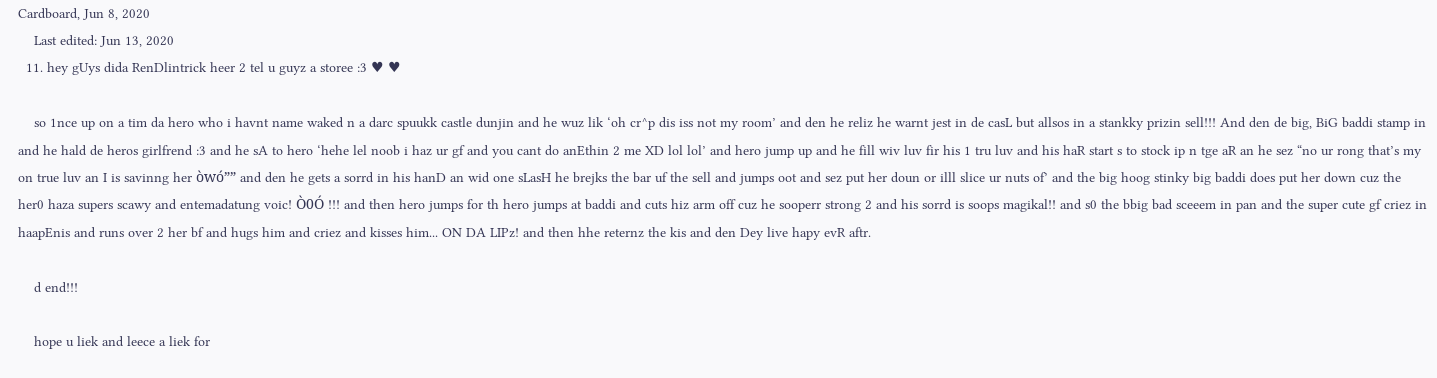Cardboard, Jun 8, 2020
    Last edited: Jun 13, 2020
  11. hey gUys dida RenDlintrick heer 2 tel u guyz a storee :3 ♥ ♥

    so 1nce up on a tim da hero who i havnt name waked n a darc spuukk castle dunjin and he wuz lik ‘oh cr^p dis iss not my room’ and den he reliz he warnt jest in de casL but allsos in a stankky prizin sell!!! And den de big, BiG baddi stamp in and he hald de heros girlfrend :3 and he sA to hero ‘hehe lel noob i haz ur gf and you cant do anEthin 2 me XD lol lol’ and hero jump up and he fill wiv luv fir his 1 tru luv and his haR start s to stock ip n tge aR an he sez “no ur rong that’s my on true luv an I is savinng her òwó”” and den he gets a sorrd in his hanD an wid one sLasH he brejks the bar uf the sell and jumps oot and sez put her doun or illl slice ur nuts of’ and the big hoog stinky big baddi does put her down cuz the her0 haza supers scawy and entemadatung voic! Ò0Ó !!! and then hero jumps for th hero jumps at baddi and cuts hiz arm off cuz he sooperr strong 2 and his sorrd is soops magikal!! and s0 the bbig bad sceeem in pan and the super cute gf criez in haapEnis and runs over 2 her bf and hugs him and criez and kisses him... ON DA LIPz! and then hhe reternz the kis and den Dey live hapy evR aftr.

    d end!!!

    hope u liek and leece a liek for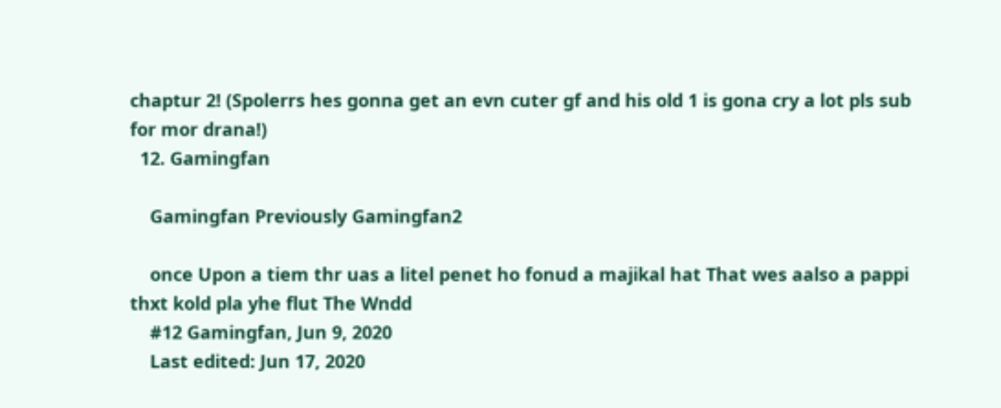chaptur 2! (Spolerrs hes gonna get an evn cuter gf and his old 1 is gona cry a lot pls sub for mor drana!)
  12. Gamingfan

    Gamingfan Previously Gamingfan2

    once Upon a tiem thr uas a litel penet ho fonud a majikal hat That wes aalso a pappi thxt kold pla yhe flut The Wndd
    #12 Gamingfan, Jun 9, 2020
    Last edited: Jun 17, 2020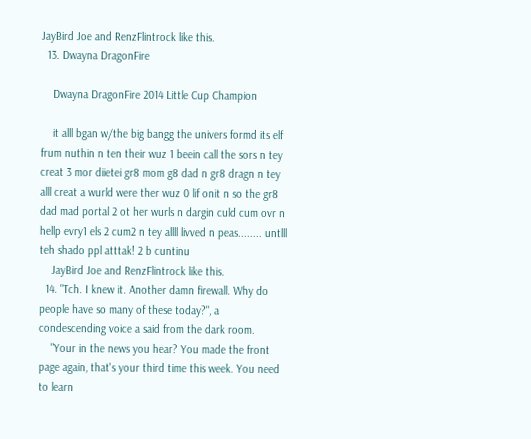JayBird Joe and RenzFlintrock like this.
  13. Dwayna DragonFire

    Dwayna DragonFire 2014 Little Cup Champion

    it alll bgan w/the big bangg the univers formd its elf frum nuthin n ten their wuz 1 beein call the sors n tey creat 3 mor diietei gr8 mom g8 dad n gr8 dragn n tey alll creat a wurld were ther wuz 0 lif onit n so the gr8 dad mad portal 2 ot her wurls n dargin culd cum ovr n hellp evry1 els 2 cum2 n tey allll livved n peas........ untlll teh shado ppl atttak! 2 b cuntinu
    JayBird Joe and RenzFlintrock like this.
  14. "Tch. I knew it. Another damn firewall. Why do people have so many of these today?", a condescending voice a said from the dark room.
    "Your in the news you hear? You made the front page again, that's your third time this week. You need to learn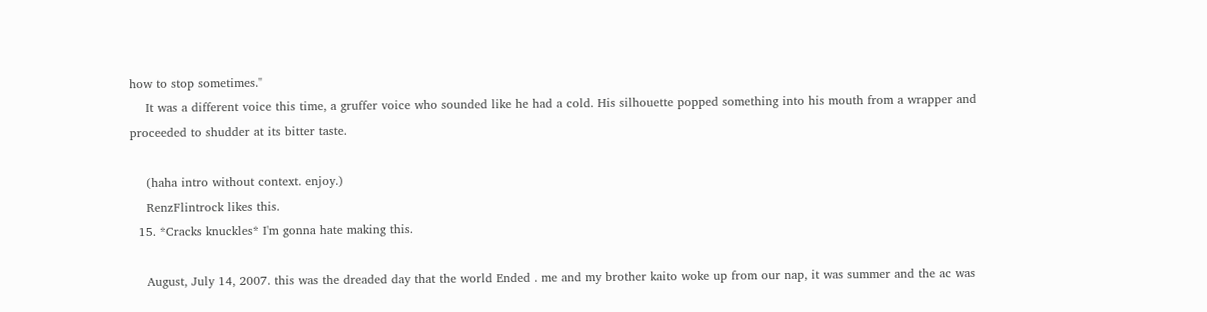how to stop sometimes."
    It was a different voice this time, a gruffer voice who sounded like he had a cold. His silhouette popped something into his mouth from a wrapper and proceeded to shudder at its bitter taste.

    (haha intro without context. enjoy.)
    RenzFlintrock likes this.
  15. *Cracks knuckles* I'm gonna hate making this.

    August, July 14, 2007. this was the dreaded day that the world Ended . me and my brother kaito woke up from our nap, it was summer and the ac was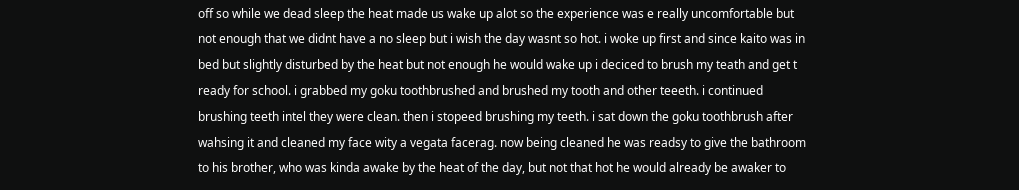off so while we dead sleep the heat made us wake up alot so the experience was e really uncomfortable but not enough that we didnt have a no sleep but i wish the day wasnt so hot. i woke up first and since kaito was in bed but slightly disturbed by the heat but not enough he would wake up i deciced to brush my teath and get t ready for school. i grabbed my goku toothbrushed and brushed my tooth and other teeeth. i continued brushing teeth intel they were clean. then i stopeed brushing my teeth. i sat down the goku toothbrush after wahsing it and cleaned my face wity a vegata facerag. now being cleaned he was readsy to give the bathroom to his brother, who was kinda awake by the heat of the day, but not that hot he would already be awaker to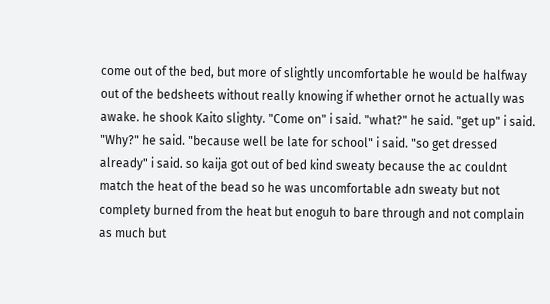come out of the bed, but more of slightly uncomfortable he would be halfway out of the bedsheets without really knowing if whether ornot he actually was awake. he shook Kaito slighty. "Come on" i said. "what?" he said. "get up" i said. "Why?" he said. "because well be late for school" i said. "so get dressed already" i said. so kaija got out of bed kind sweaty because the ac couldnt match the heat of the bead so he was uncomfortable adn sweaty but not complety burned from the heat but enoguh to bare through and not complain as much but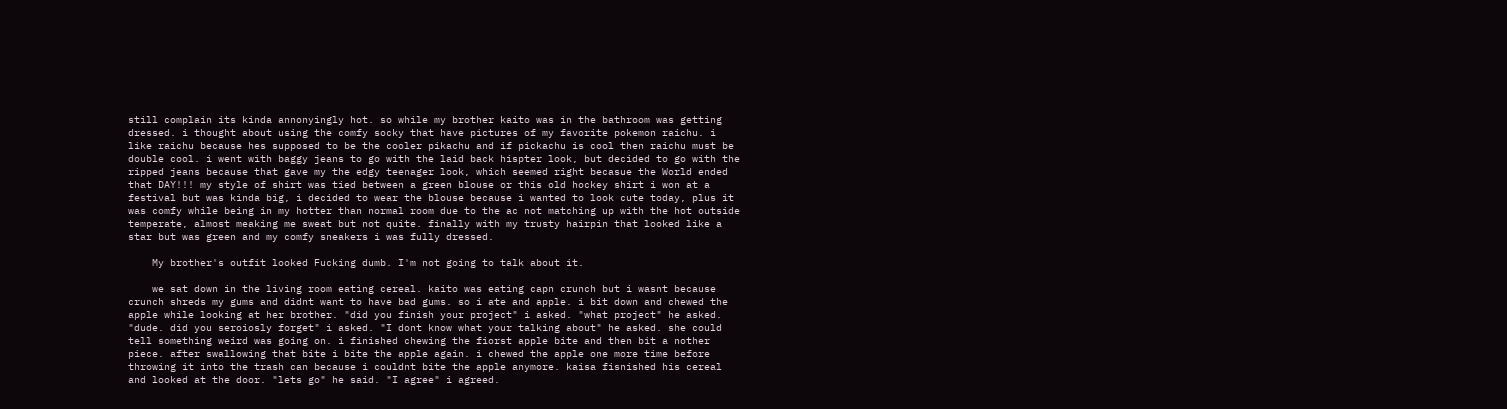still complain its kinda annonyingly hot. so while my brother kaito was in the bathroom was getting dressed. i thought about using the comfy socky that have pictures of my favorite pokemon raichu. i like raichu because hes supposed to be the cooler pikachu and if pickachu is cool then raichu must be double cool. i went with baggy jeans to go with the laid back hispter look, but decided to go with the ripped jeans because that gave my the edgy teenager look, which seemed right becasue the World ended that DAY!!! my style of shirt was tied between a green blouse or this old hockey shirt i won at a festival but was kinda big, i decided to wear the blouse because i wanted to look cute today, plus it was comfy while being in my hotter than normal room due to the ac not matching up with the hot outside temperate, almost meaking me sweat but not quite. finally with my trusty hairpin that looked like a star but was green and my comfy sneakers i was fully dressed.

    My brother's outfit looked Fucking dumb. I'm not going to talk about it.

    we sat down in the living room eating cereal. kaito was eating capn crunch but i wasnt because crunch shreds my gums and didnt want to have bad gums. so i ate and apple. i bit down and chewed the apple while looking at her brother. "did you finish your project" i asked. "what project" he asked. "dude. did you seroiosly forget" i asked. "I dont know what your talking about" he asked. she could tell something weird was going on. i finished chewing the fiorst apple bite and then bit a nother piece. after swallowing that bite i bite the apple again. i chewed the apple one more time before throwing it into the trash can because i couldnt bite the apple anymore. kaisa fisnished his cereal and looked at the door. "lets go" he said. "I agree" i agreed.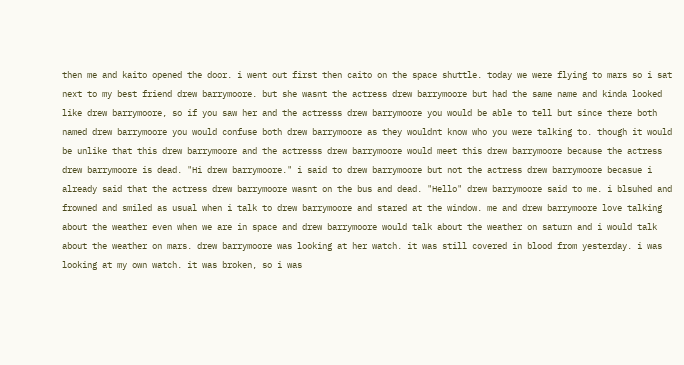then me and kaito opened the door. i went out first then caito on the space shuttle. today we were flying to mars so i sat next to my best friend drew barrymoore. but she wasnt the actress drew barrymoore but had the same name and kinda looked like drew barrymoore, so if you saw her and the actresss drew barrymoore you would be able to tell but since there both named drew barrymoore you would confuse both drew barrymoore as they wouldnt know who you were talking to. though it would be unlike that this drew barrymoore and the actresss drew barrymoore would meet this drew barrymoore because the actress drew barrymoore is dead. "Hi drew barrymoore." i said to drew barrymoore but not the actress drew barrymoore becasue i already said that the actress drew barrymoore wasnt on the bus and dead. "Hello" drew barrymoore said to me. i blsuhed and frowned and smiled as usual when i talk to drew barrymoore and stared at the window. me and drew barrymoore love talking about the weather even when we are in space and drew barrymoore would talk about the weather on saturn and i would talk about the weather on mars. drew barrymoore was looking at her watch. it was still covered in blood from yesterday. i was looking at my own watch. it was broken, so i was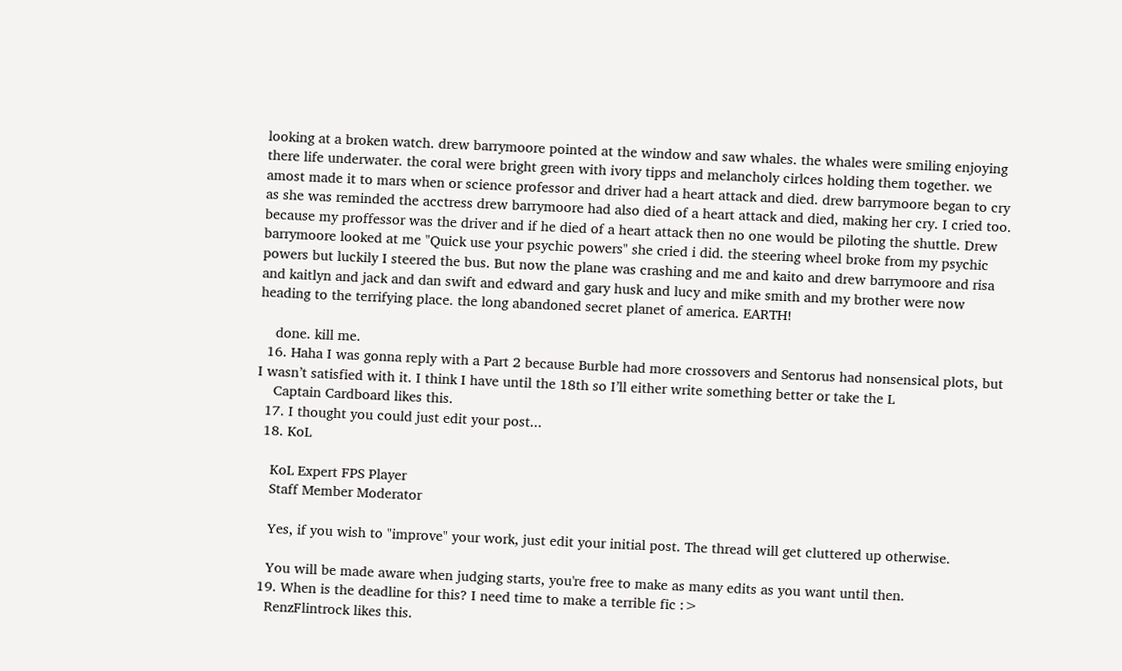looking at a broken watch. drew barrymoore pointed at the window and saw whales. the whales were smiling enjoying there life underwater. the coral were bright green with ivory tipps and melancholy cirlces holding them together. we amost made it to mars when or science professor and driver had a heart attack and died. drew barrymoore began to cry as she was reminded the acctress drew barrymoore had also died of a heart attack and died, making her cry. I cried too. because my proffessor was the driver and if he died of a heart attack then no one would be piloting the shuttle. Drew barrymoore looked at me "Quick use your psychic powers" she cried i did. the steering wheel broke from my psychic powers but luckily I steered the bus. But now the plane was crashing and me and kaito and drew barrymoore and risa and kaitlyn and jack and dan swift and edward and gary husk and lucy and mike smith and my brother were now heading to the terrifying place. the long abandoned secret planet of america. EARTH!

    done. kill me.
  16. Haha I was gonna reply with a Part 2 because Burble had more crossovers and Sentorus had nonsensical plots, but I wasn’t satisfied with it. I think I have until the 18th so I’ll either write something better or take the L
    Captain Cardboard likes this.
  17. I thought you could just edit your post...
  18. KoL

    KoL Expert FPS Player
    Staff Member Moderator

    Yes, if you wish to "improve" your work, just edit your initial post. The thread will get cluttered up otherwise.

    You will be made aware when judging starts, you're free to make as many edits as you want until then.
  19. When is the deadline for this? I need time to make a terrible fic :>
    RenzFlintrock likes this.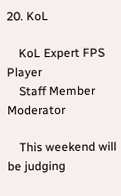20. KoL

    KoL Expert FPS Player
    Staff Member Moderator

    This weekend will be judging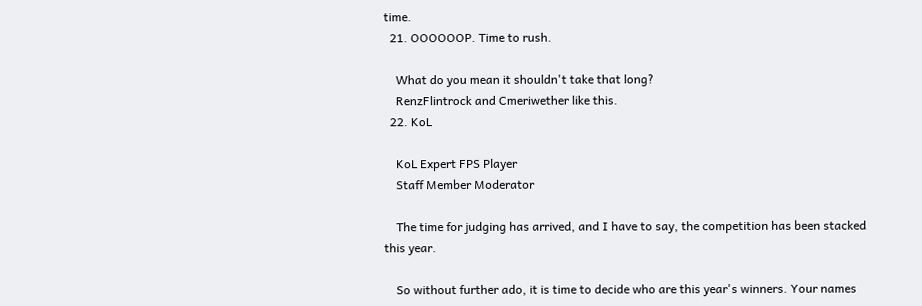time.
  21. OOOOOOP. Time to rush.

    What do you mean it shouldn't take that long?
    RenzFlintrock and Cmeriwether like this.
  22. KoL

    KoL Expert FPS Player
    Staff Member Moderator

    The time for judging has arrived, and I have to say, the competition has been stacked this year.

    So without further ado, it is time to decide who are this year's winners. Your names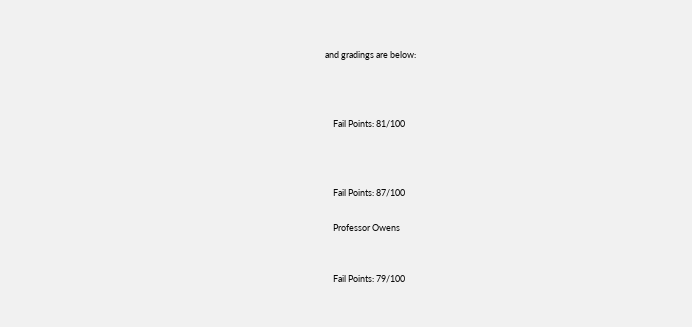and gradings are below:



    Fail Points: 81/100



    Fail Points: 87/100

    Professor Owens


    Fail Points: 79/100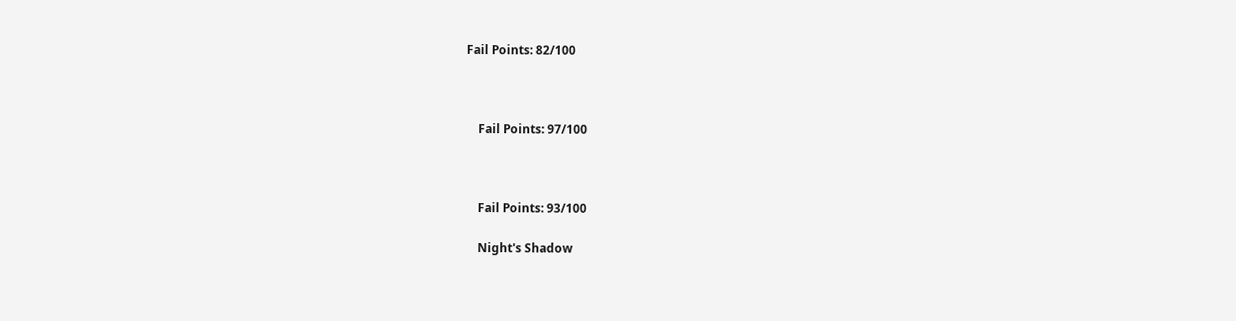Fail Points: 82/100



    Fail Points: 97/100



    Fail Points: 93/100

    Night's Shadow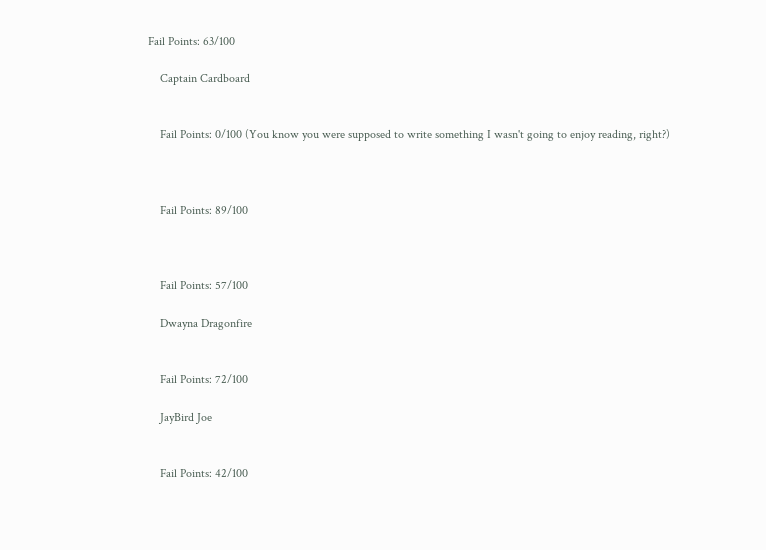Fail Points: 63/100

    Captain Cardboard


    Fail Points: 0/100 (You know you were supposed to write something I wasn't going to enjoy reading, right?)



    Fail Points: 89/100



    Fail Points: 57/100

    Dwayna Dragonfire


    Fail Points: 72/100

    JayBird Joe


    Fail Points: 42/100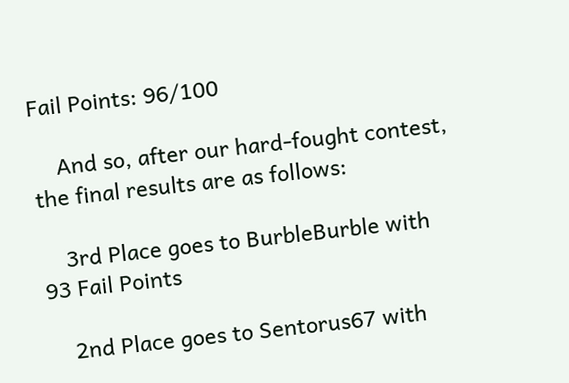Fail Points: 96/100

    And so, after our hard-fought contest, the final results are as follows:

    3rd Place goes to BurbleBurble with 93 Fail Points

    2nd Place goes to Sentorus67 with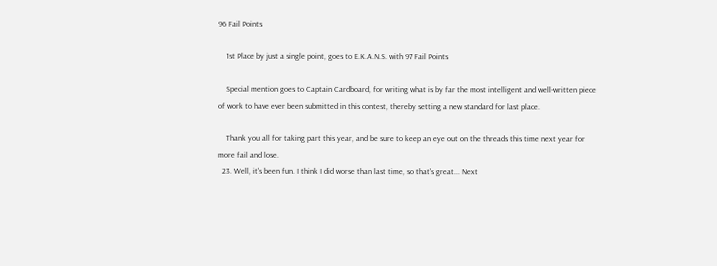96 Fail Points

    1st Place by just a single point, goes to E.K.A.N.S. with 97 Fail Points

    Special mention goes to Captain Cardboard, for writing what is by far the most intelligent and well-written piece of work to have ever been submitted in this contest, thereby setting a new standard for last place.

    Thank you all for taking part this year, and be sure to keep an eye out on the threads this time next year for more fail and lose.
  23. Well, it's been fun. I think I did worse than last time, so that's great... Next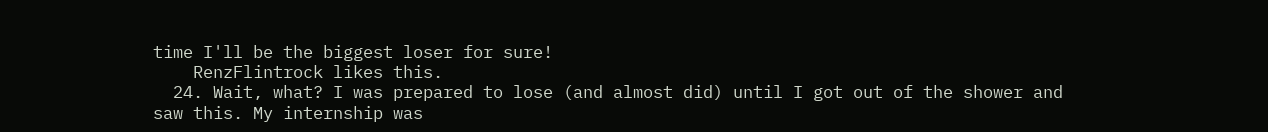time I'll be the biggest loser for sure!
    RenzFlintrock likes this.
  24. Wait, what? I was prepared to lose (and almost did) until I got out of the shower and saw this. My internship was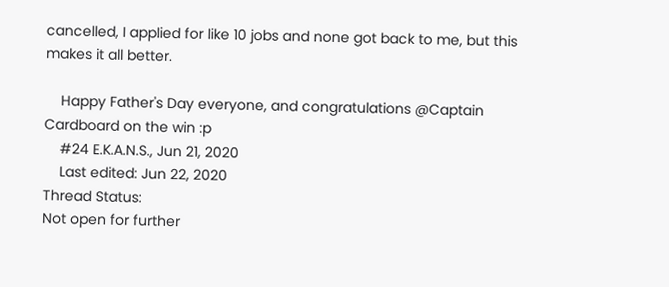cancelled, I applied for like 10 jobs and none got back to me, but this makes it all better.

    Happy Father's Day everyone, and congratulations @Captain Cardboard on the win :p
    #24 E.K.A.N.S., Jun 21, 2020
    Last edited: Jun 22, 2020
Thread Status:
Not open for further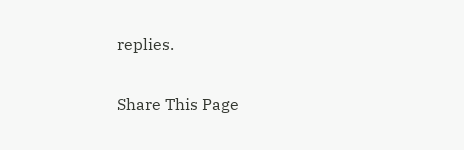replies.

Share This Page